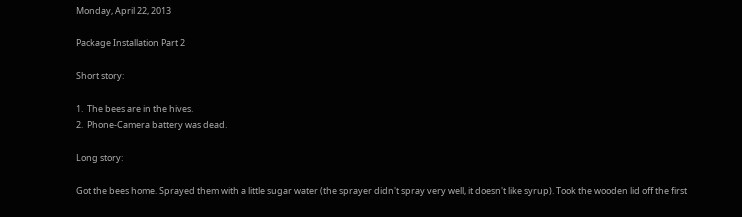Monday, April 22, 2013

Package Installation Part 2

Short story:

1.  The bees are in the hives.
2.  Phone-Camera battery was dead.

Long story:

Got the bees home. Sprayed them with a little sugar water (the sprayer didn't spray very well, it doesn't like syrup). Took the wooden lid off the first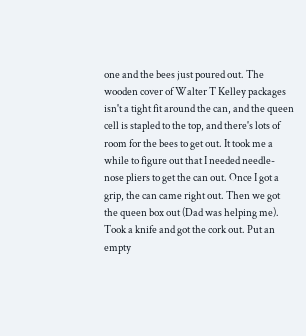one and the bees just poured out. The wooden cover of Walter T Kelley packages isn't a tight fit around the can, and the queen cell is stapled to the top, and there's lots of room for the bees to get out. It took me a while to figure out that I needed needle-nose pliers to get the can out. Once I got a grip, the can came right out. Then we got the queen box out (Dad was helping me). Took a knife and got the cork out. Put an empty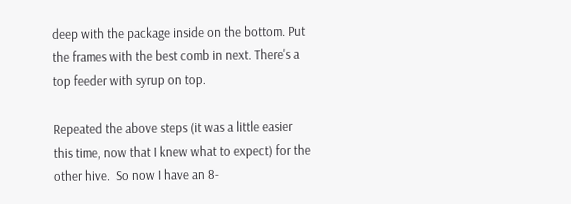deep with the package inside on the bottom. Put the frames with the best comb in next. There's a top feeder with syrup on top.

Repeated the above steps (it was a little easier this time, now that I knew what to expect) for the other hive.  So now I have an 8-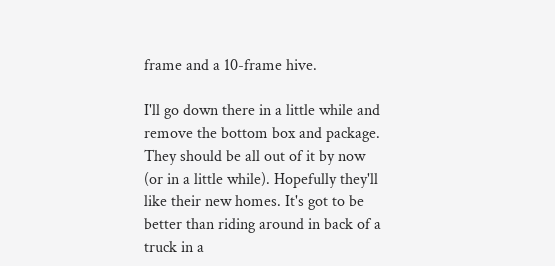frame and a 10-frame hive.

I'll go down there in a little while and remove the bottom box and package. They should be all out of it by now (or in a little while). Hopefully they'll like their new homes. It's got to be better than riding around in back of a truck in a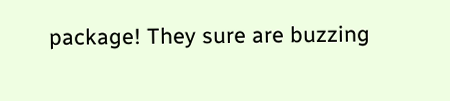package! They sure are buzzing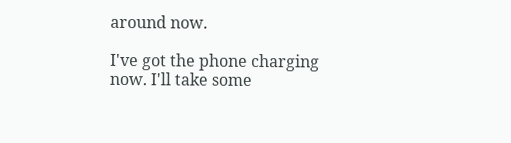around now.

I've got the phone charging now. I'll take some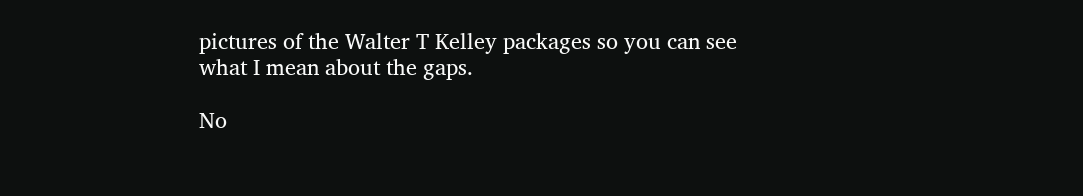pictures of the Walter T Kelley packages so you can see what I mean about the gaps.

No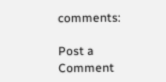comments:

Post a Comment